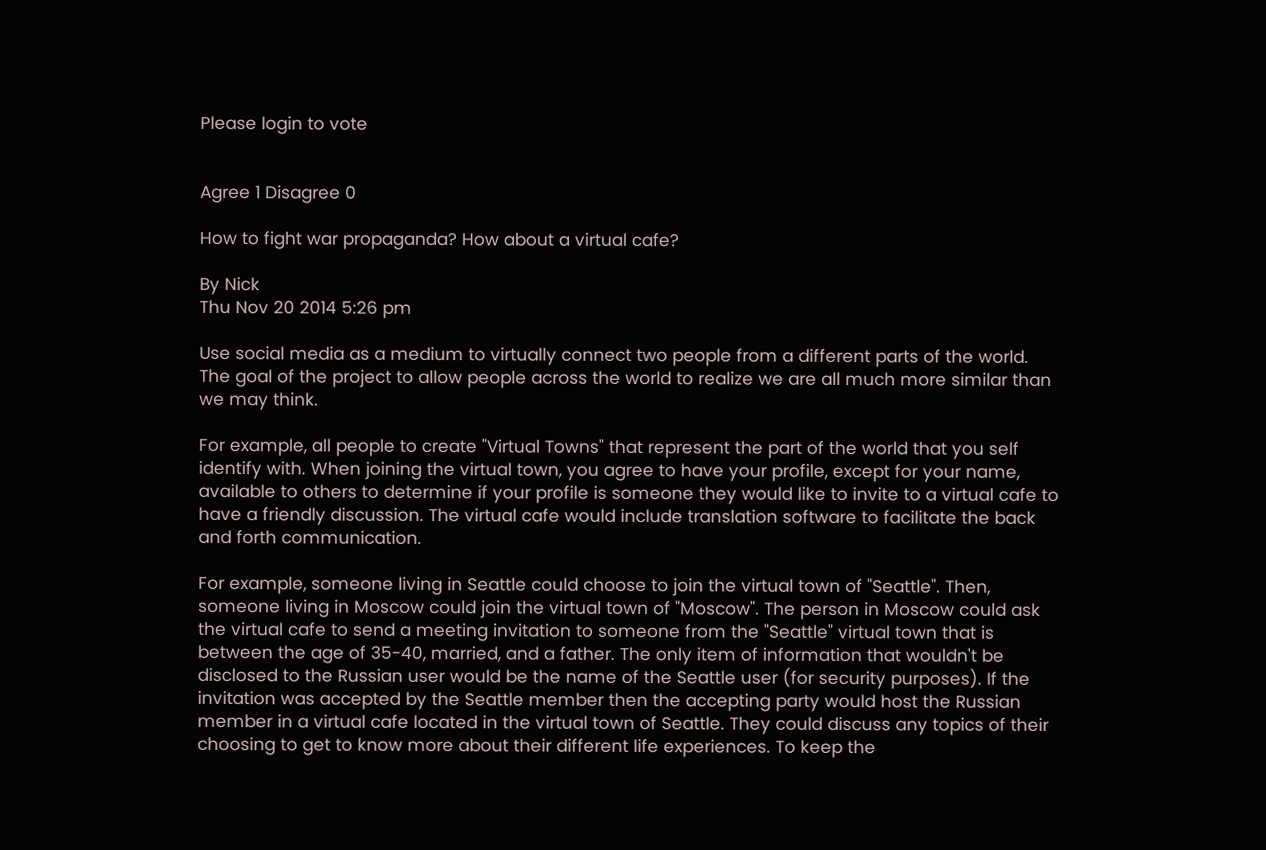Please login to vote


Agree 1 Disagree 0

How to fight war propaganda? How about a virtual cafe?

By Nick
Thu Nov 20 2014 5:26 pm

Use social media as a medium to virtually connect two people from a different parts of the world. The goal of the project to allow people across the world to realize we are all much more similar than we may think.

For example, all people to create "Virtual Towns" that represent the part of the world that you self identify with. When joining the virtual town, you agree to have your profile, except for your name, available to others to determine if your profile is someone they would like to invite to a virtual cafe to have a friendly discussion. The virtual cafe would include translation software to facilitate the back and forth communication.

For example, someone living in Seattle could choose to join the virtual town of "Seattle". Then, someone living in Moscow could join the virtual town of "Moscow". The person in Moscow could ask the virtual cafe to send a meeting invitation to someone from the "Seattle" virtual town that is between the age of 35-40, married, and a father. The only item of information that wouldn't be disclosed to the Russian user would be the name of the Seattle user (for security purposes). If the invitation was accepted by the Seattle member then the accepting party would host the Russian member in a virtual cafe located in the virtual town of Seattle. They could discuss any topics of their choosing to get to know more about their different life experiences. To keep the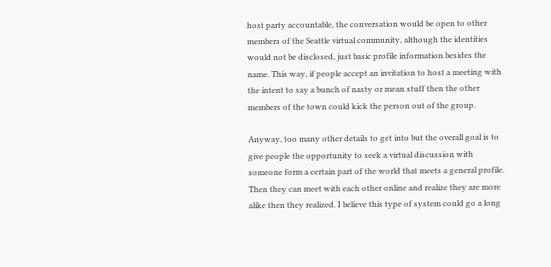host party accountable, the conversation would be open to other members of the Seattle virtual community, although the identities would not be disclosed, just basic profile information besides the name. This way, if people accept an invitation to host a meeting with the intent to say a bunch of nasty or mean stuff then the other members of the town could kick the person out of the group.

Anyway, too many other details to get into but the overall goal is to give people the opportunity to seek a virtual discussion with someone form a certain part of the world that meets a general profile. Then they can meet with each other online and realize they are more alike then they realized. I believe this type of system could go a long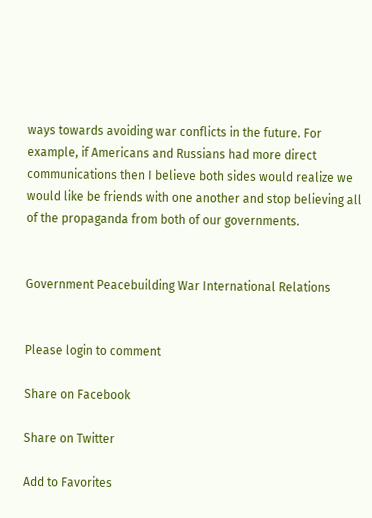ways towards avoiding war conflicts in the future. For example, if Americans and Russians had more direct communications then I believe both sides would realize we would like be friends with one another and stop believing all of the propaganda from both of our governments.


Government Peacebuilding War International Relations


Please login to comment

Share on Facebook

Share on Twitter

Add to Favorites